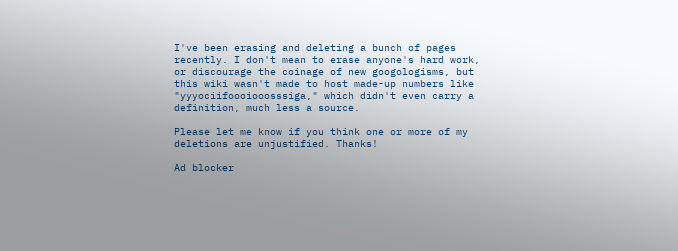I've been erasing and deleting a bunch of pages recently. I don't mean to erase anyone's hard work, or discourage the coinage of new googologisms, but this wiki wasn't made to host made-up numbers like "yyyociifoooiooosssiga," which didn't even carry a definition, much less a source.

Please let me know if you think one or more of my deletions are unjustified. Thanks!

Ad blocker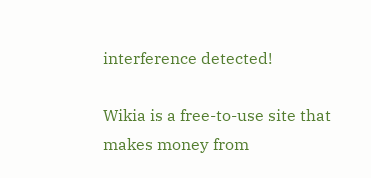interference detected!

Wikia is a free-to-use site that makes money from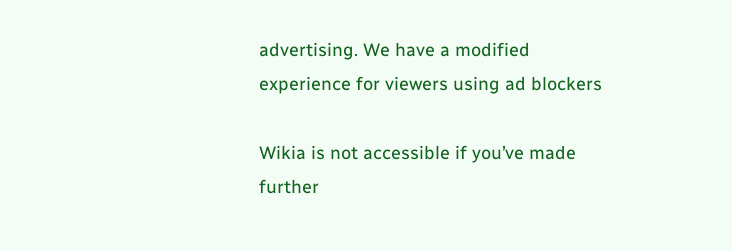advertising. We have a modified experience for viewers using ad blockers

Wikia is not accessible if you’ve made further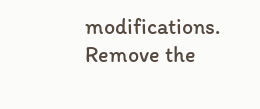modifications. Remove the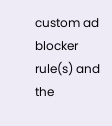custom ad blocker rule(s) and the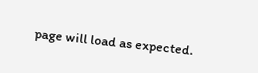page will load as expected.